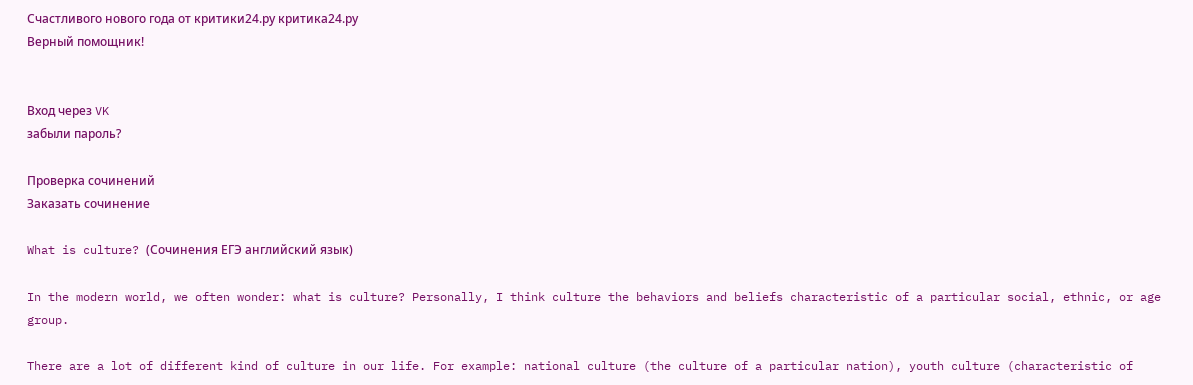Счастливого нового года от критики24.ру критика24.ру
Верный помощник!


Вход через VK
забыли пароль?

Проверка сочинений
Заказать сочинение

What is culture? (Сочинения ЕГЭ английский язык)

In the modern world, we often wonder: what is culture? Personally, I think culture the behaviors and beliefs characteristic of a particular social, ethnic, or age group.

There are a lot of different kind of culture in our life. For example: national culture (the culture of a particular nation), youth culture (characteristic of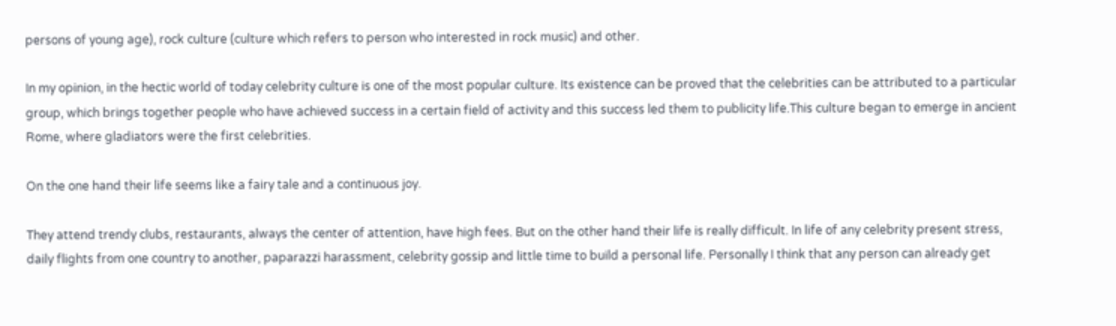persons of young age), rock culture (culture which refers to person who interested in rock music) and other.

In my opinion, in the hectic world of today celebrity culture is one of the most popular culture. Its existence can be proved that the celebrities can be attributed to a particular group, which brings together people who have achieved success in a certain field of activity and this success led them to publicity life.This culture began to emerge in ancient Rome, where gladiators were the first celebrities.

On the one hand their life seems like a fairy tale and a continuous joy.

They attend trendy clubs, restaurants, always the center of attention, have high fees. But on the other hand their life is really difficult. In life of any celebrity present stress, daily flights from one country to another, paparazzi harassment, celebrity gossip and little time to build a personal life. Personally I think that any person can already get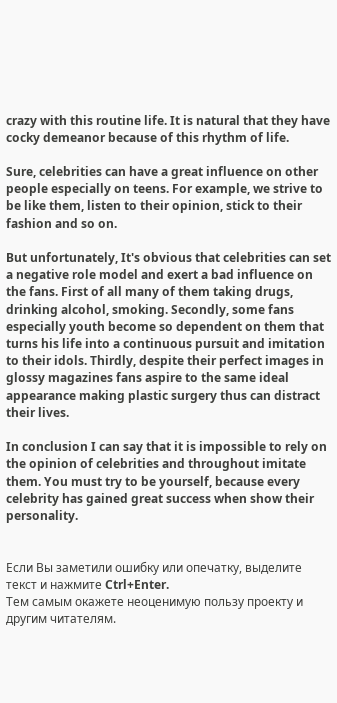crazy with this routine life. It is natural that they have cocky demeanor because of this rhythm of life.

Sure, celebrities can have a great influence on other people especially on teens. For example, we strive to be like them, listen to their opinion, stick to their fashion and so on.

But unfortunately, It's obvious that celebrities can set a negative role model and exert a bad influence on the fans. First of all many of them taking drugs, drinking alcohol, smoking. Secondly, some fans especially youth become so dependent on them that turns his life into a continuous pursuit and imitation to their idols. Thirdly, despite their perfect images in glossy magazines fans aspire to the same ideal appearance making plastic surgery thus can distract their lives.

In conclusion I can say that it is impossible to rely on the opinion of celebrities and throughout imitate them. You must try to be yourself, because every celebrity has gained great success when show their personality.


Если Вы заметили ошибку или опечатку, выделите текст и нажмите Ctrl+Enter.
Тем самым окажете неоценимую пользу проекту и другим читателям.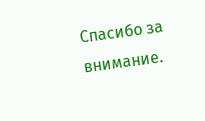Спасибо за внимание.